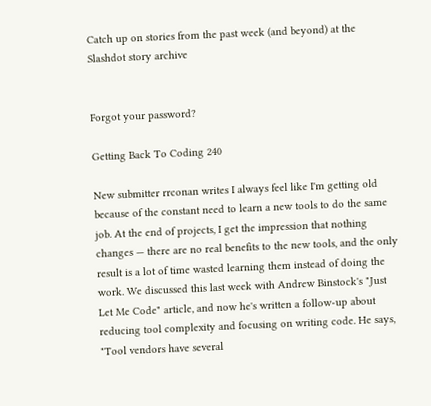Catch up on stories from the past week (and beyond) at the Slashdot story archive


Forgot your password?

Getting Back To Coding 240

New submitter rrconan writes I always feel like I'm getting old because of the constant need to learn a new tools to do the same job. At the end of projects, I get the impression that nothing changes — there are no real benefits to the new tools, and the only result is a lot of time wasted learning them instead of doing the work. We discussed this last week with Andrew Binstock's "Just Let Me Code" article, and now he's written a follow-up about reducing tool complexity and focusing on writing code. He says, "Tool vendors have several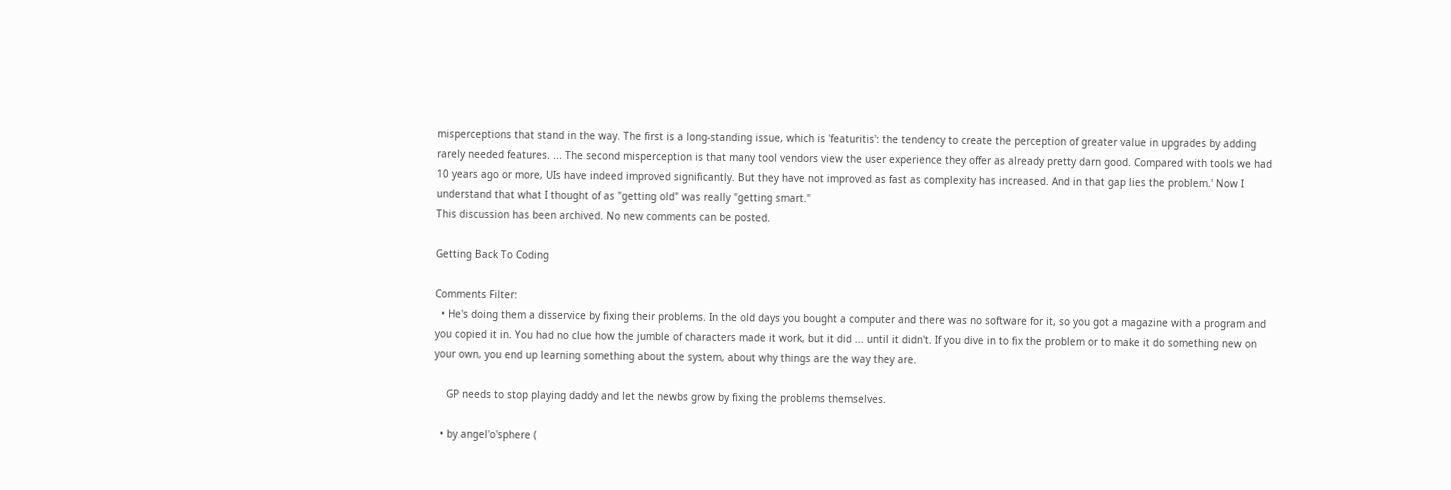misperceptions that stand in the way. The first is a long-standing issue, which is 'featuritis': the tendency to create the perception of greater value in upgrades by adding rarely needed features. ... The second misperception is that many tool vendors view the user experience they offer as already pretty darn good. Compared with tools we had 10 years ago or more, UIs have indeed improved significantly. But they have not improved as fast as complexity has increased. And in that gap lies the problem.' Now I understand that what I thought of as "getting old" was really "getting smart."
This discussion has been archived. No new comments can be posted.

Getting Back To Coding

Comments Filter:
  • He's doing them a disservice by fixing their problems. In the old days you bought a computer and there was no software for it, so you got a magazine with a program and you copied it in. You had no clue how the jumble of characters made it work, but it did ... until it didn't. If you dive in to fix the problem or to make it do something new on your own, you end up learning something about the system, about why things are the way they are.

    GP needs to stop playing daddy and let the newbs grow by fixing the problems themselves.

  • by angel'o'sphere (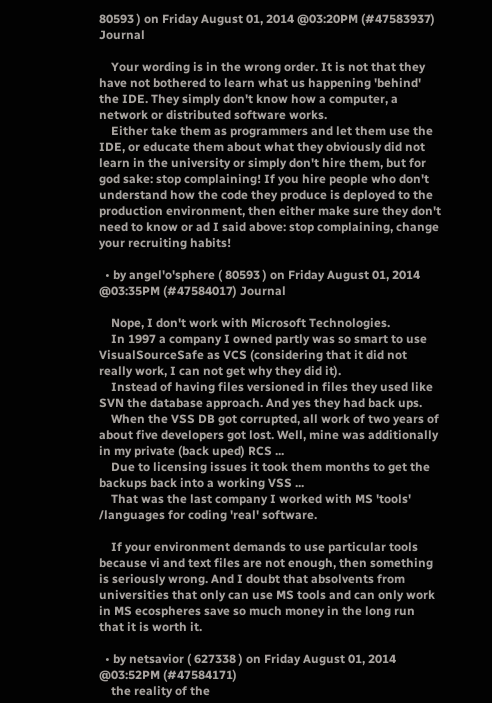80593 ) on Friday August 01, 2014 @03:20PM (#47583937) Journal

    Your wording is in the wrong order. It is not that they have not bothered to learn what us happening 'behind' the IDE. They simply don't know how a computer, a network or distributed software works.
    Either take them as programmers and let them use the IDE, or educate them about what they obviously did not learn in the university or simply don't hire them, but for god sake: stop complaining! If you hire people who don't understand how the code they produce is deployed to the production environment, then either make sure they don't need to know or ad I said above: stop complaining, change your recruiting habits!

  • by angel'o'sphere ( 80593 ) on Friday August 01, 2014 @03:35PM (#47584017) Journal

    Nope, I don't work with Microsoft Technologies.
    In 1997 a company I owned partly was so smart to use VisualSourceSafe as VCS (considering that it did not really work, I can not get why they did it).
    Instead of having files versioned in files they used like SVN the database approach. And yes they had back ups.
    When the VSS DB got corrupted, all work of two years of about five developers got lost. Well, mine was additionally in my private (back uped) RCS ...
    Due to licensing issues it took them months to get the backups back into a working VSS ...
    That was the last company I worked with MS 'tools' /languages for coding 'real' software.

    If your environment demands to use particular tools because vi and text files are not enough, then something is seriously wrong. And I doubt that absolvents from universities that only can use MS tools and can only work in MS ecospheres save so much money in the long run that it is worth it.

  • by netsavior ( 627338 ) on Friday August 01, 2014 @03:52PM (#47584171)
    the reality of the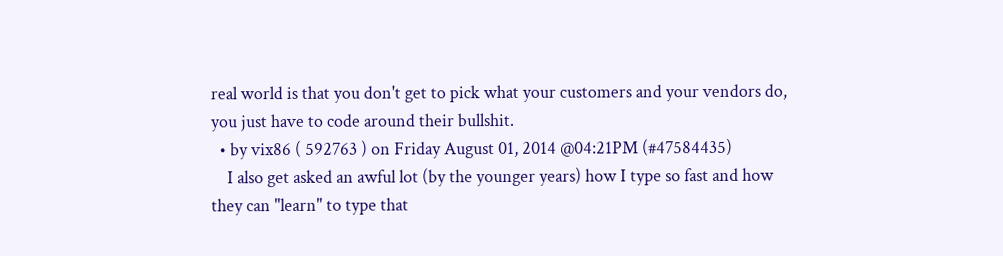real world is that you don't get to pick what your customers and your vendors do, you just have to code around their bullshit.
  • by vix86 ( 592763 ) on Friday August 01, 2014 @04:21PM (#47584435)
    I also get asked an awful lot (by the younger years) how I type so fast and how they can "learn" to type that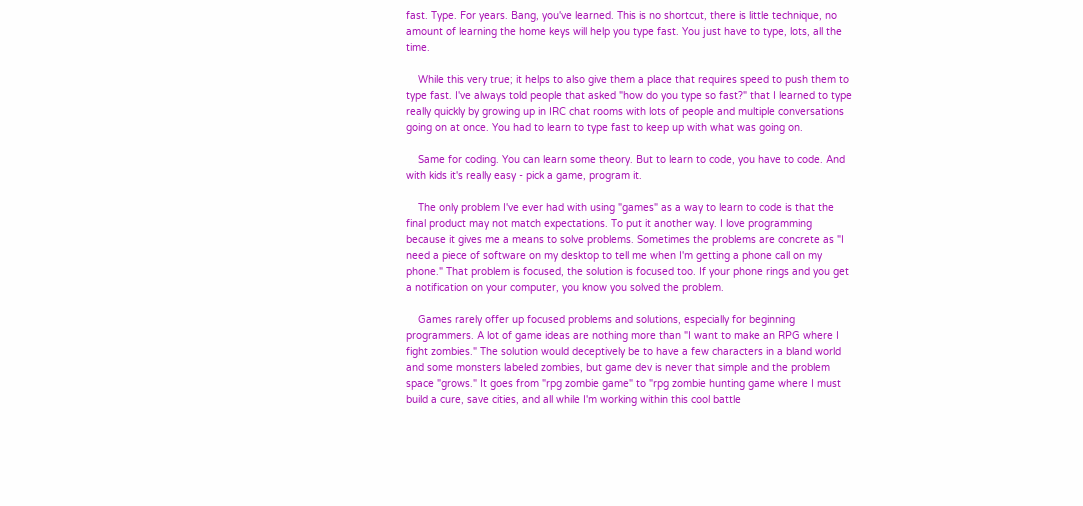fast. Type. For years. Bang, you've learned. This is no shortcut, there is little technique, no amount of learning the home keys will help you type fast. You just have to type, lots, all the time.

    While this very true; it helps to also give them a place that requires speed to push them to type fast. I've always told people that asked "how do you type so fast?" that I learned to type really quickly by growing up in IRC chat rooms with lots of people and multiple conversations going on at once. You had to learn to type fast to keep up with what was going on.

    Same for coding. You can learn some theory. But to learn to code, you have to code. And with kids it's really easy - pick a game, program it.

    The only problem I've ever had with using "games" as a way to learn to code is that the final product may not match expectations. To put it another way. I love programming because it gives me a means to solve problems. Sometimes the problems are concrete as "I need a piece of software on my desktop to tell me when I'm getting a phone call on my phone." That problem is focused, the solution is focused too. If your phone rings and you get a notification on your computer, you know you solved the problem.

    Games rarely offer up focused problems and solutions, especially for beginning programmers. A lot of game ideas are nothing more than "I want to make an RPG where I fight zombies." The solution would deceptively be to have a few characters in a bland world and some monsters labeled zombies, but game dev is never that simple and the problem space "grows." It goes from "rpg zombie game" to "rpg zombie hunting game where I must build a cure, save cities, and all while I'm working within this cool battle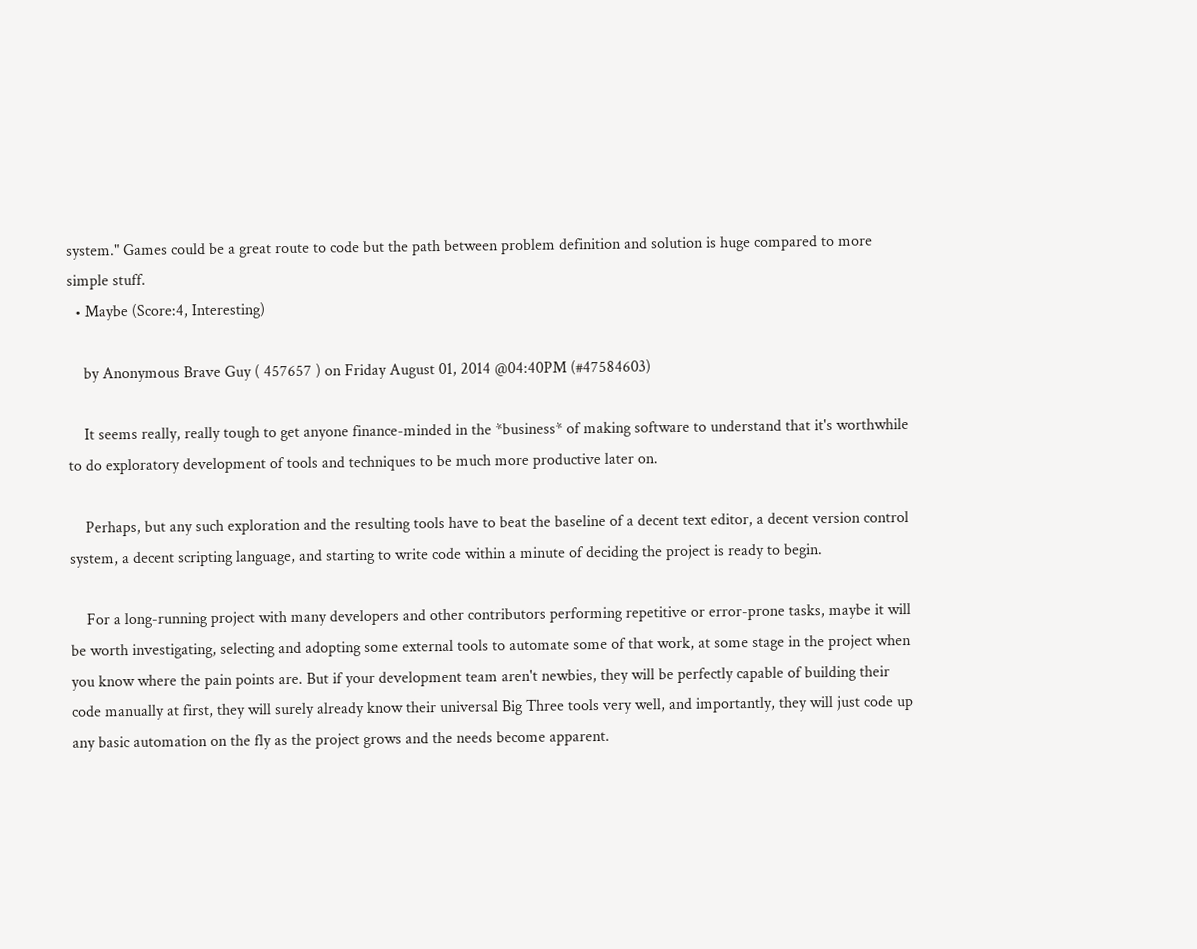system." Games could be a great route to code but the path between problem definition and solution is huge compared to more simple stuff.
  • Maybe (Score:4, Interesting)

    by Anonymous Brave Guy ( 457657 ) on Friday August 01, 2014 @04:40PM (#47584603)

    It seems really, really tough to get anyone finance-minded in the *business* of making software to understand that it's worthwhile to do exploratory development of tools and techniques to be much more productive later on.

    Perhaps, but any such exploration and the resulting tools have to beat the baseline of a decent text editor, a decent version control system, a decent scripting language, and starting to write code within a minute of deciding the project is ready to begin.

    For a long-running project with many developers and other contributors performing repetitive or error-prone tasks, maybe it will be worth investigating, selecting and adopting some external tools to automate some of that work, at some stage in the project when you know where the pain points are. But if your development team aren't newbies, they will be perfectly capable of building their code manually at first, they will surely already know their universal Big Three tools very well, and importantly, they will just code up any basic automation on the fly as the project grows and the needs become apparent.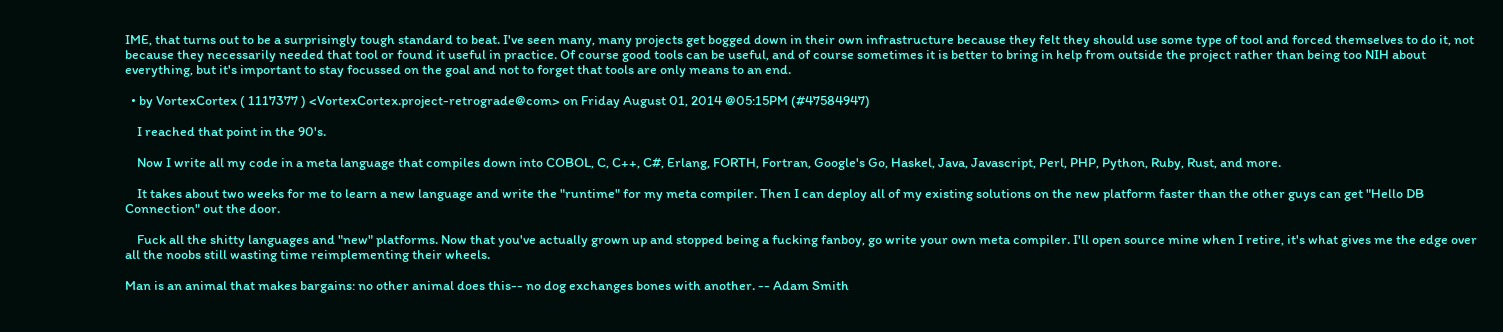IME, that turns out to be a surprisingly tough standard to beat. I've seen many, many projects get bogged down in their own infrastructure because they felt they should use some type of tool and forced themselves to do it, not because they necessarily needed that tool or found it useful in practice. Of course good tools can be useful, and of course sometimes it is better to bring in help from outside the project rather than being too NIH about everything, but it's important to stay focussed on the goal and not to forget that tools are only means to an end.

  • by VortexCortex ( 1117377 ) <VortexCortex.project-retrograde@com> on Friday August 01, 2014 @05:15PM (#47584947)

    I reached that point in the 90's.

    Now I write all my code in a meta language that compiles down into COBOL, C, C++, C#, Erlang, FORTH, Fortran, Google's Go, Haskel, Java, Javascript, Perl, PHP, Python, Ruby, Rust, and more.

    It takes about two weeks for me to learn a new language and write the "runtime" for my meta compiler. Then I can deploy all of my existing solutions on the new platform faster than the other guys can get "Hello DB Connection" out the door.

    Fuck all the shitty languages and "new" platforms. Now that you've actually grown up and stopped being a fucking fanboy, go write your own meta compiler. I'll open source mine when I retire, it's what gives me the edge over all the noobs still wasting time reimplementing their wheels.

Man is an animal that makes bargains: no other animal does this-- no dog exchanges bones with another. -- Adam Smith